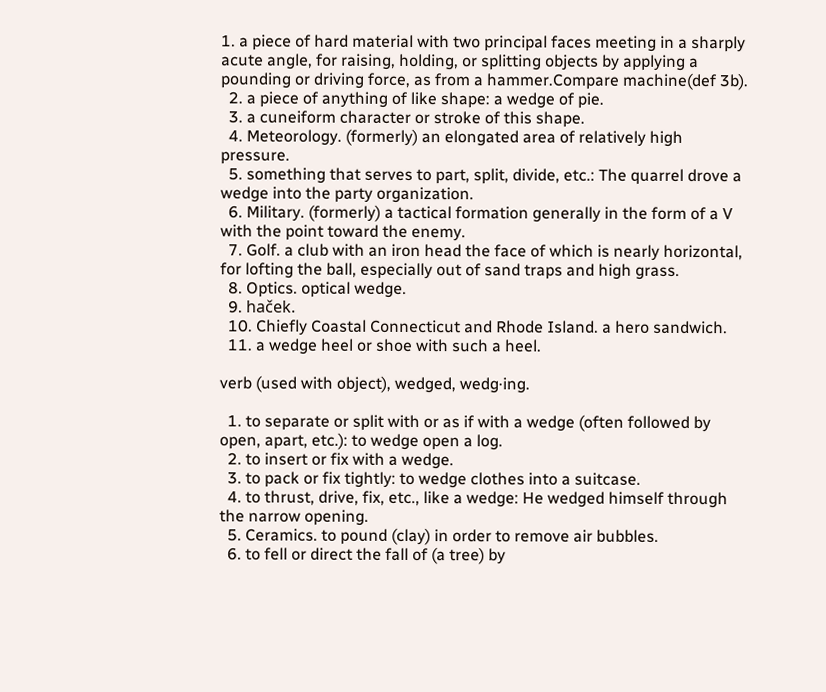1. a piece of hard material with two principal faces meeting in a sharply acute angle, for raising, holding, or splitting objects by applying a pounding or driving force, as from a hammer.Compare machine(def 3b).
  2. a piece of anything of like shape: a wedge of pie.
  3. a cuneiform character or stroke of this shape.
  4. Meteorology. (formerly) an elongated area of relatively high pressure.
  5. something that serves to part, split, divide, etc.: The quarrel drove a wedge into the party organization.
  6. Military. (formerly) a tactical formation generally in the form of a V with the point toward the enemy.
  7. Golf. a club with an iron head the face of which is nearly horizontal, for lofting the ball, especially out of sand traps and high grass.
  8. Optics. optical wedge.
  9. haček.
  10. Chiefly Coastal Connecticut and Rhode Island. a hero sandwich.
  11. a wedge heel or shoe with such a heel.

verb (used with object), wedged, wedg·ing.

  1. to separate or split with or as if with a wedge (often followed by open, apart, etc.): to wedge open a log.
  2. to insert or fix with a wedge.
  3. to pack or fix tightly: to wedge clothes into a suitcase.
  4. to thrust, drive, fix, etc., like a wedge: He wedged himself through the narrow opening.
  5. Ceramics. to pound (clay) in order to remove air bubbles.
  6. to fell or direct the fall of (a tree) by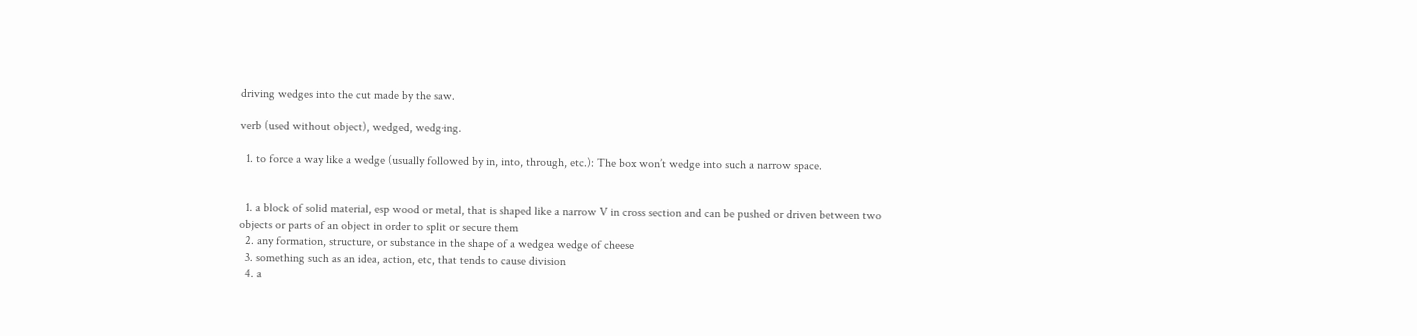driving wedges into the cut made by the saw.

verb (used without object), wedged, wedg·ing.

  1. to force a way like a wedge (usually followed by in, into, through, etc.): The box won’t wedge into such a narrow space.


  1. a block of solid material, esp wood or metal, that is shaped like a narrow V in cross section and can be pushed or driven between two objects or parts of an object in order to split or secure them
  2. any formation, structure, or substance in the shape of a wedgea wedge of cheese
  3. something such as an idea, action, etc, that tends to cause division
  4. a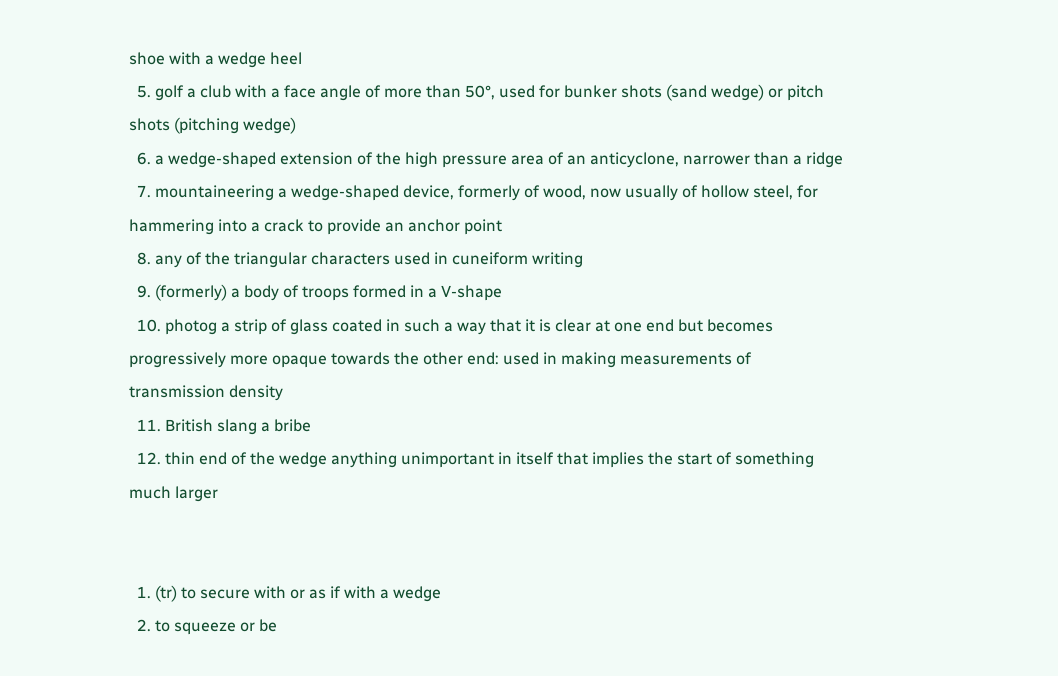shoe with a wedge heel
  5. golf a club with a face angle of more than 50°, used for bunker shots (sand wedge) or pitch shots (pitching wedge)
  6. a wedge-shaped extension of the high pressure area of an anticyclone, narrower than a ridge
  7. mountaineering a wedge-shaped device, formerly of wood, now usually of hollow steel, for hammering into a crack to provide an anchor point
  8. any of the triangular characters used in cuneiform writing
  9. (formerly) a body of troops formed in a V-shape
  10. photog a strip of glass coated in such a way that it is clear at one end but becomes progressively more opaque towards the other end: used in making measurements of transmission density
  11. British slang a bribe
  12. thin end of the wedge anything unimportant in itself that implies the start of something much larger


  1. (tr) to secure with or as if with a wedge
  2. to squeeze or be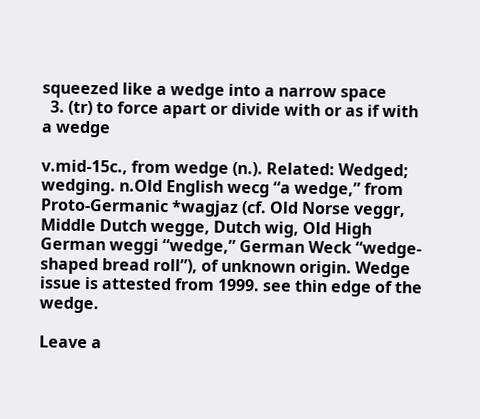squeezed like a wedge into a narrow space
  3. (tr) to force apart or divide with or as if with a wedge

v.mid-15c., from wedge (n.). Related: Wedged; wedging. n.Old English wecg “a wedge,” from Proto-Germanic *wagjaz (cf. Old Norse veggr, Middle Dutch wegge, Dutch wig, Old High German weggi “wedge,” German Weck “wedge-shaped bread roll”), of unknown origin. Wedge issue is attested from 1999. see thin edge of the wedge.

Leave a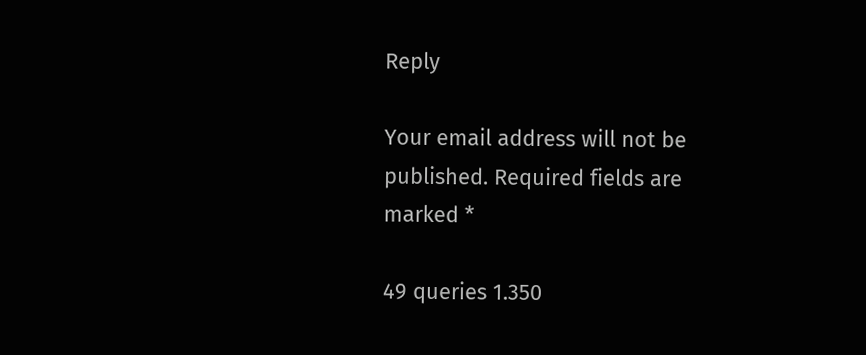Reply

Your email address will not be published. Required fields are marked *

49 queries 1.350